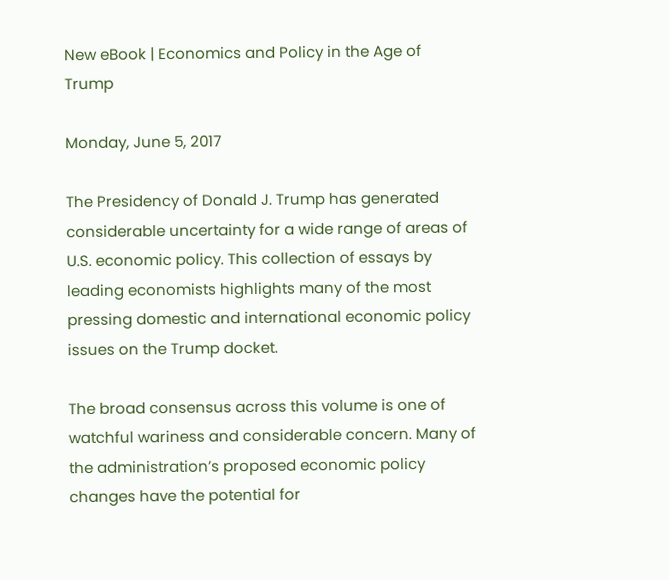New eBook | Economics and Policy in the Age of Trump

Monday, June 5, 2017

The Presidency of Donald J. Trump has generated considerable uncertainty for a wide range of areas of U.S. economic policy. This collection of essays by leading economists highlights many of the most pressing domestic and international economic policy issues on the Trump docket.

The broad consensus across this volume is one of watchful wariness and considerable concern. Many of the administration’s proposed economic policy changes have the potential for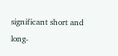significant short and long-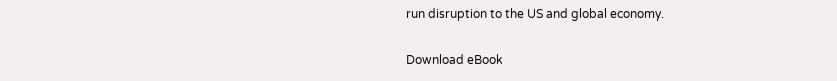run disruption to the US and global economy.

Download eBook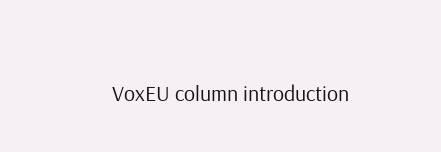VoxEU column introduction